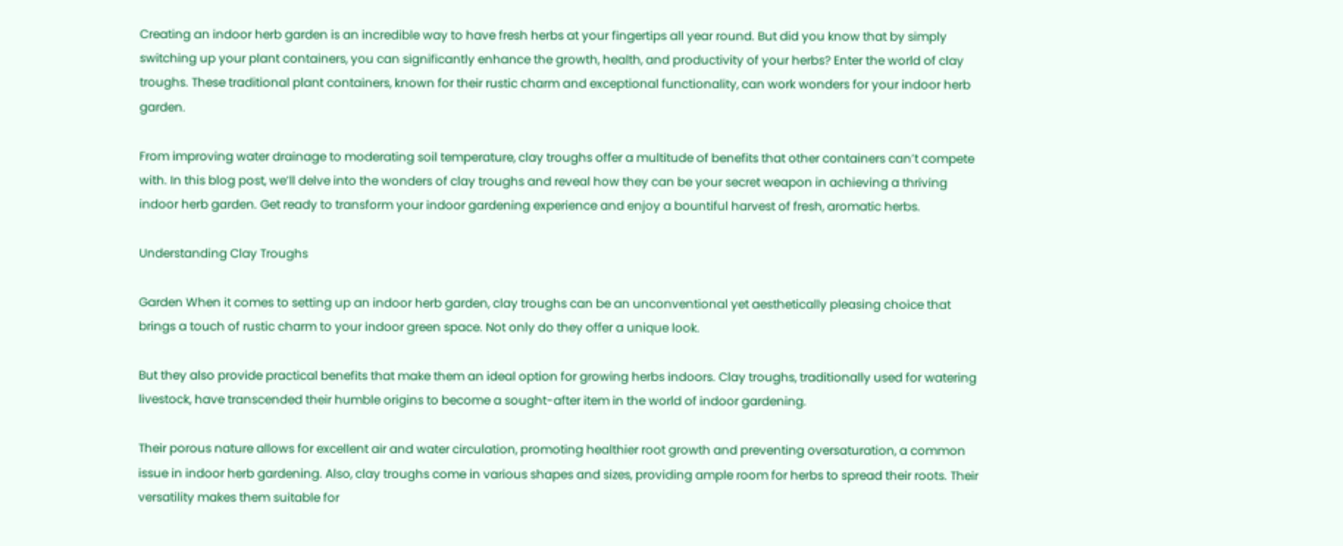Creating an indoor herb garden is an incredible way to have fresh herbs at your fingertips all year round. But did you know that by simply switching up your plant containers, you can significantly enhance the growth, health, and productivity of your herbs? Enter the world of clay troughs. These traditional plant containers, known for their rustic charm and exceptional functionality, can work wonders for your indoor herb garden.

From improving water drainage to moderating soil temperature, clay troughs offer a multitude of benefits that other containers can’t compete with. In this blog post, we’ll delve into the wonders of clay troughs and reveal how they can be your secret weapon in achieving a thriving indoor herb garden. Get ready to transform your indoor gardening experience and enjoy a bountiful harvest of fresh, aromatic herbs.

Understanding Clay Troughs

Garden When it comes to setting up an indoor herb garden, clay troughs can be an unconventional yet aesthetically pleasing choice that brings a touch of rustic charm to your indoor green space. Not only do they offer a unique look.

But they also provide practical benefits that make them an ideal option for growing herbs indoors. Clay troughs, traditionally used for watering livestock, have transcended their humble origins to become a sought-after item in the world of indoor gardening.

Their porous nature allows for excellent air and water circulation, promoting healthier root growth and preventing oversaturation, a common issue in indoor herb gardening. Also, clay troughs come in various shapes and sizes, providing ample room for herbs to spread their roots. Their versatility makes them suitable for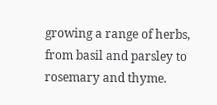growing a range of herbs, from basil and parsley to rosemary and thyme.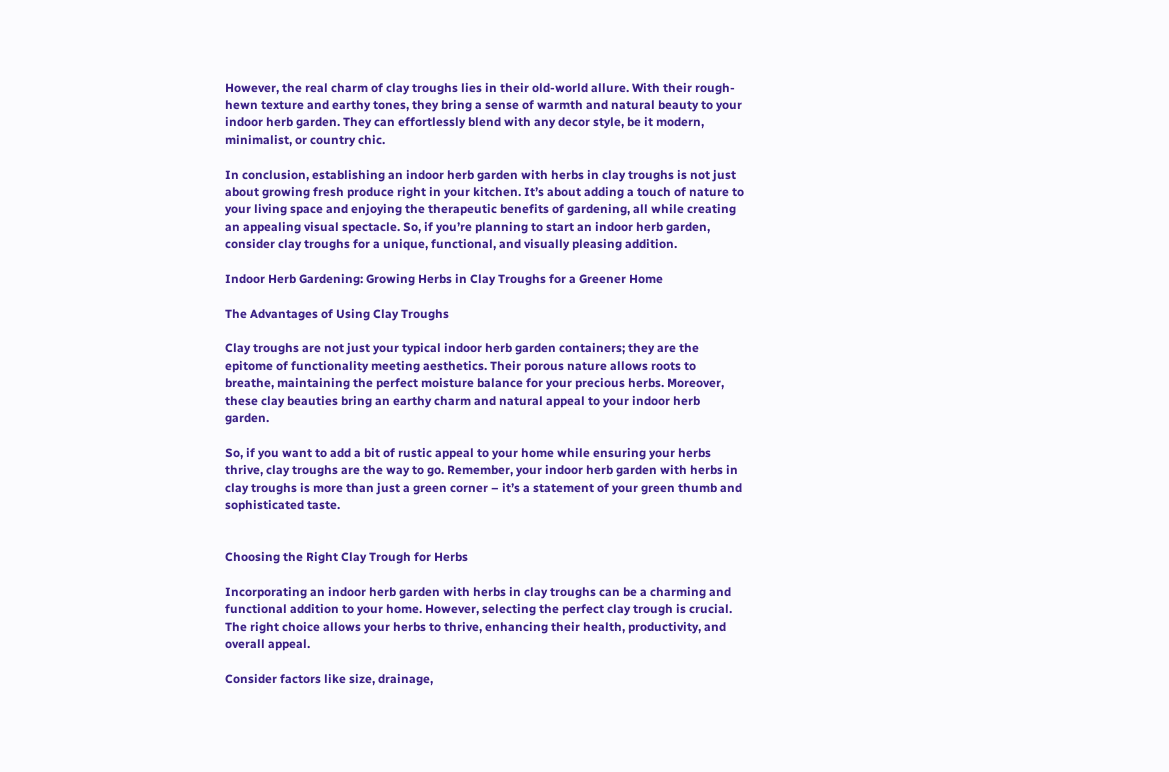However, the real charm of clay troughs lies in their old-world allure. With their rough-hewn texture and earthy tones, they bring a sense of warmth and natural beauty to your indoor herb garden. They can effortlessly blend with any decor style, be it modern, minimalist, or country chic.

In conclusion, establishing an indoor herb garden with herbs in clay troughs is not just about growing fresh produce right in your kitchen. It’s about adding a touch of nature to your living space and enjoying the therapeutic benefits of gardening, all while creating an appealing visual spectacle. So, if you’re planning to start an indoor herb garden, consider clay troughs for a unique, functional, and visually pleasing addition.

Indoor Herb Gardening: Growing Herbs in Clay Troughs for a Greener Home

The Advantages of Using Clay Troughs

Clay troughs are not just your typical indoor herb garden containers; they are the epitome of functionality meeting aesthetics. Their porous nature allows roots to breathe, maintaining the perfect moisture balance for your precious herbs. Moreover, these clay beauties bring an earthy charm and natural appeal to your indoor herb garden.

So, if you want to add a bit of rustic appeal to your home while ensuring your herbs thrive, clay troughs are the way to go. Remember, your indoor herb garden with herbs in clay troughs is more than just a green corner – it’s a statement of your green thumb and sophisticated taste.


Choosing the Right Clay Trough for Herbs

Incorporating an indoor herb garden with herbs in clay troughs can be a charming and functional addition to your home. However, selecting the perfect clay trough is crucial. The right choice allows your herbs to thrive, enhancing their health, productivity, and overall appeal.

Consider factors like size, drainage,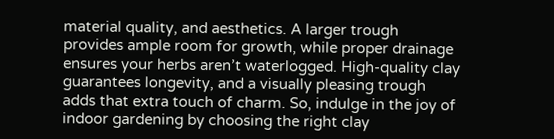material quality, and aesthetics. A larger trough provides ample room for growth, while proper drainage ensures your herbs aren’t waterlogged. High-quality clay guarantees longevity, and a visually pleasing trough adds that extra touch of charm. So, indulge in the joy of indoor gardening by choosing the right clay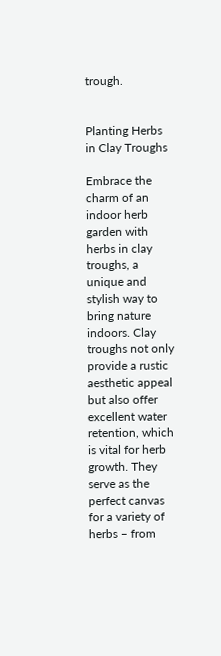trough.


Planting Herbs in Clay Troughs

Embrace the charm of an indoor herb garden with herbs in clay troughs, a unique and stylish way to bring nature indoors. Clay troughs not only provide a rustic aesthetic appeal but also offer excellent water retention, which is vital for herb growth. They serve as the perfect canvas for a variety of herbs – from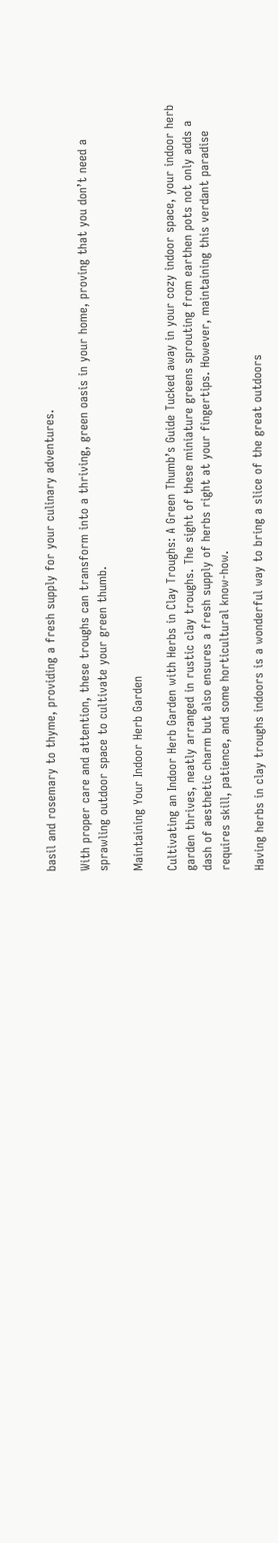basil and rosemary to thyme, providing a fresh supply for your culinary adventures.

With proper care and attention, these troughs can transform into a thriving, green oasis in your home, proving that you don’t need a sprawling outdoor space to cultivate your green thumb.

Maintaining Your Indoor Herb Garden

Cultivating an Indoor Herb Garden with Herbs in Clay Troughs: A Green Thumb’s Guide Tucked away in your cozy indoor space, your indoor herb garden thrives, neatly arranged in rustic clay troughs. The sight of these miniature greens sprouting from earthen pots not only adds a dash of aesthetic charm but also ensures a fresh supply of herbs right at your fingertips. However, maintaining this verdant paradise requires skill, patience, and some horticultural know-how.

Having herbs in clay troughs indoors is a wonderful way to bring a slice of the great outdoors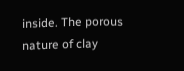inside. The porous nature of clay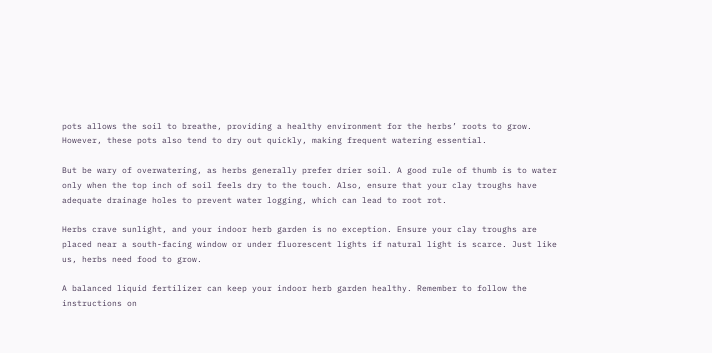pots allows the soil to breathe, providing a healthy environment for the herbs’ roots to grow. However, these pots also tend to dry out quickly, making frequent watering essential.

But be wary of overwatering, as herbs generally prefer drier soil. A good rule of thumb is to water only when the top inch of soil feels dry to the touch. Also, ensure that your clay troughs have adequate drainage holes to prevent water logging, which can lead to root rot.

Herbs crave sunlight, and your indoor herb garden is no exception. Ensure your clay troughs are placed near a south-facing window or under fluorescent lights if natural light is scarce. Just like us, herbs need food to grow.

A balanced liquid fertilizer can keep your indoor herb garden healthy. Remember to follow the instructions on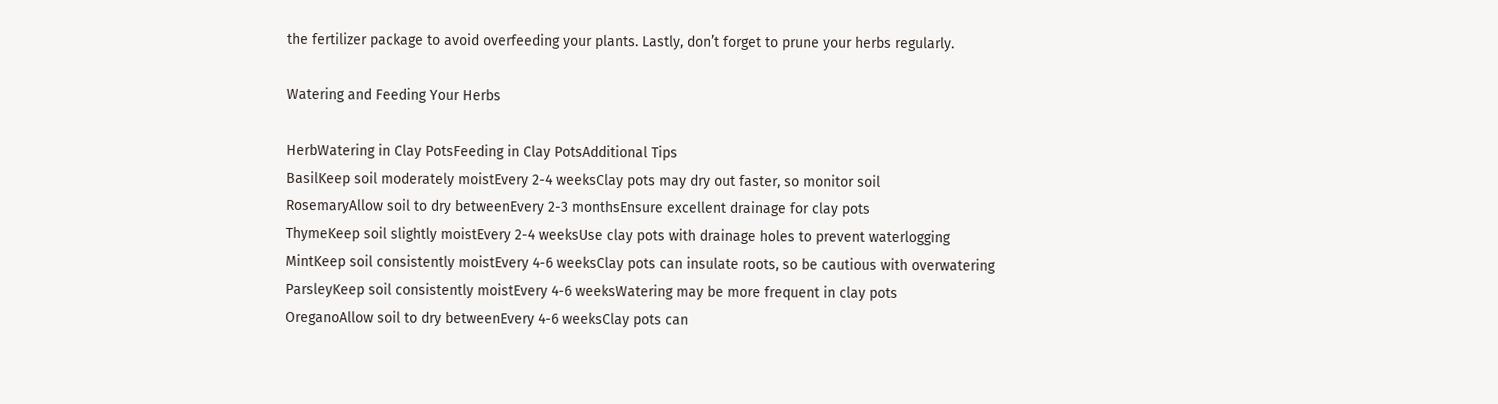the fertilizer package to avoid overfeeding your plants. Lastly, don’t forget to prune your herbs regularly.

Watering and Feeding Your Herbs

HerbWatering in Clay PotsFeeding in Clay PotsAdditional Tips
BasilKeep soil moderately moistEvery 2-4 weeksClay pots may dry out faster, so monitor soil
RosemaryAllow soil to dry betweenEvery 2-3 monthsEnsure excellent drainage for clay pots
ThymeKeep soil slightly moistEvery 2-4 weeksUse clay pots with drainage holes to prevent waterlogging
MintKeep soil consistently moistEvery 4-6 weeksClay pots can insulate roots, so be cautious with overwatering
ParsleyKeep soil consistently moistEvery 4-6 weeksWatering may be more frequent in clay pots
OreganoAllow soil to dry betweenEvery 4-6 weeksClay pots can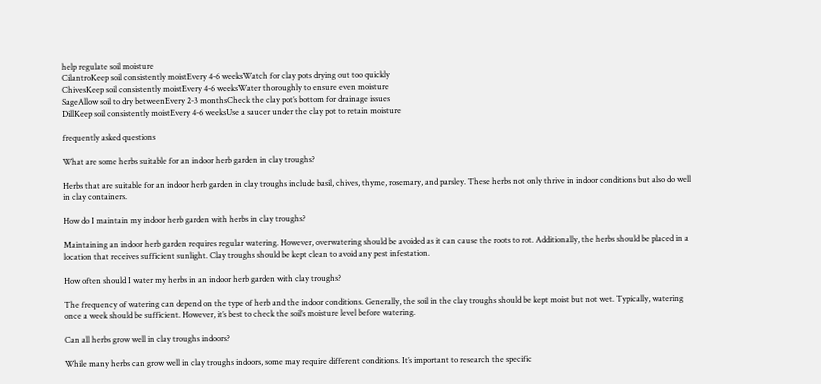help regulate soil moisture
CilantroKeep soil consistently moistEvery 4-6 weeksWatch for clay pots drying out too quickly
ChivesKeep soil consistently moistEvery 4-6 weeksWater thoroughly to ensure even moisture
SageAllow soil to dry betweenEvery 2-3 monthsCheck the clay pot’s bottom for drainage issues
DillKeep soil consistently moistEvery 4-6 weeksUse a saucer under the clay pot to retain moisture

frequently asked questions

What are some herbs suitable for an indoor herb garden in clay troughs?

Herbs that are suitable for an indoor herb garden in clay troughs include basil, chives, thyme, rosemary, and parsley. These herbs not only thrive in indoor conditions but also do well in clay containers.

How do I maintain my indoor herb garden with herbs in clay troughs?

Maintaining an indoor herb garden requires regular watering. However, overwatering should be avoided as it can cause the roots to rot. Additionally, the herbs should be placed in a location that receives sufficient sunlight. Clay troughs should be kept clean to avoid any pest infestation.

How often should I water my herbs in an indoor herb garden with clay troughs?

The frequency of watering can depend on the type of herb and the indoor conditions. Generally, the soil in the clay troughs should be kept moist but not wet. Typically, watering once a week should be sufficient. However, it’s best to check the soil’s moisture level before watering.

Can all herbs grow well in clay troughs indoors?

While many herbs can grow well in clay troughs indoors, some may require different conditions. It’s important to research the specific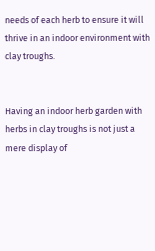needs of each herb to ensure it will thrive in an indoor environment with clay troughs.


Having an indoor herb garden with herbs in clay troughs is not just a mere display of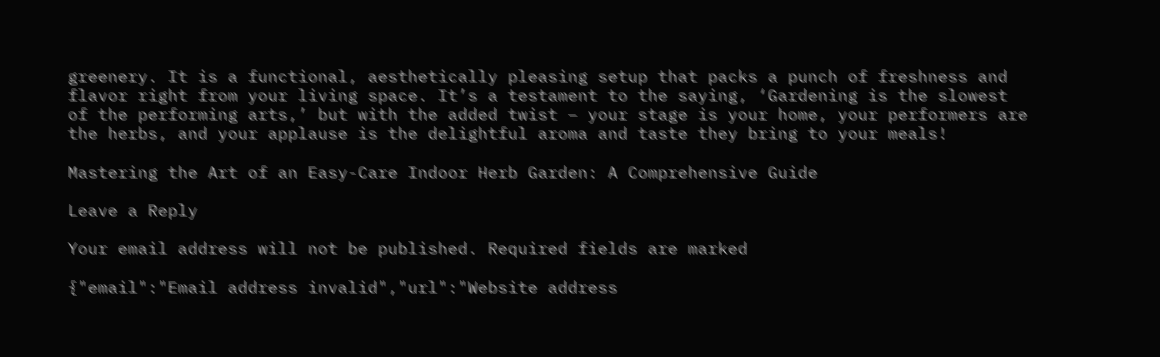greenery. It is a functional, aesthetically pleasing setup that packs a punch of freshness and flavor right from your living space. It’s a testament to the saying, ‘Gardening is the slowest of the performing arts,’ but with the added twist – your stage is your home, your performers are the herbs, and your applause is the delightful aroma and taste they bring to your meals!

Mastering the Art of an Easy-Care Indoor Herb Garden: A Comprehensive Guide

Leave a Reply

Your email address will not be published. Required fields are marked

{"email":"Email address invalid","url":"Website address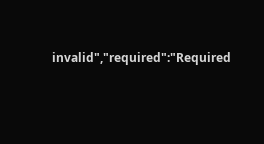invalid","required":"Required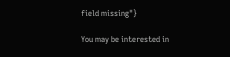field missing"}

You may be interested in